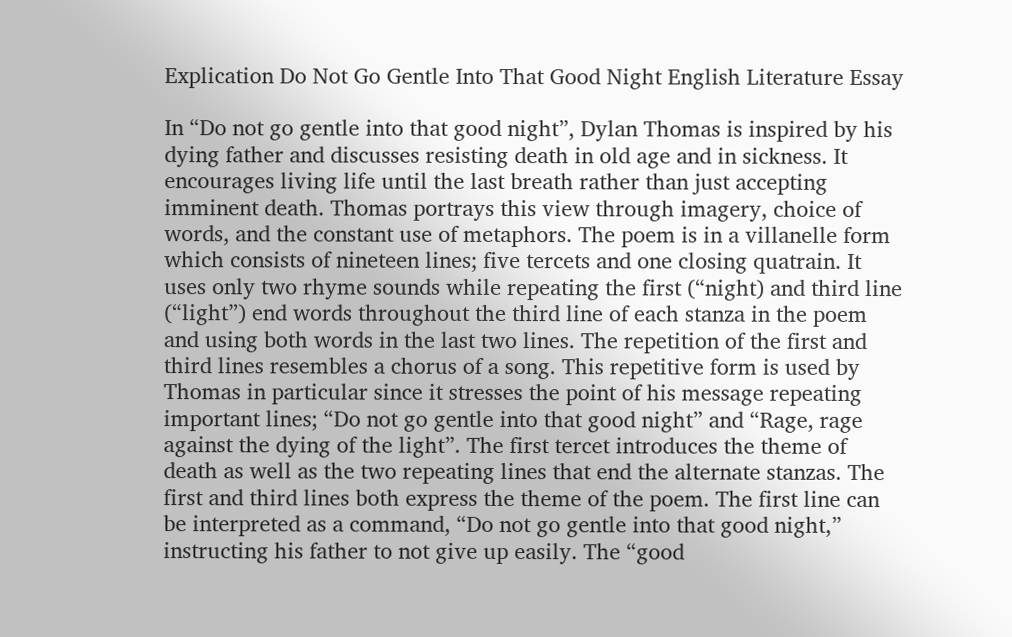Explication Do Not Go Gentle Into That Good Night English Literature Essay

In “Do not go gentle into that good night”, Dylan Thomas is inspired by his dying father and discusses resisting death in old age and in sickness. It encourages living life until the last breath rather than just accepting imminent death. Thomas portrays this view through imagery, choice of words, and the constant use of metaphors. The poem is in a villanelle form which consists of nineteen lines; five tercets and one closing quatrain. It uses only two rhyme sounds while repeating the first (“night) and third line (“light”) end words throughout the third line of each stanza in the poem and using both words in the last two lines. The repetition of the first and third lines resembles a chorus of a song. This repetitive form is used by Thomas in particular since it stresses the point of his message repeating important lines; “Do not go gentle into that good night” and “Rage, rage against the dying of the light”. The first tercet introduces the theme of death as well as the two repeating lines that end the alternate stanzas. The first and third lines both express the theme of the poem. The first line can be interpreted as a command, “Do not go gentle into that good night,” instructing his father to not give up easily. The “good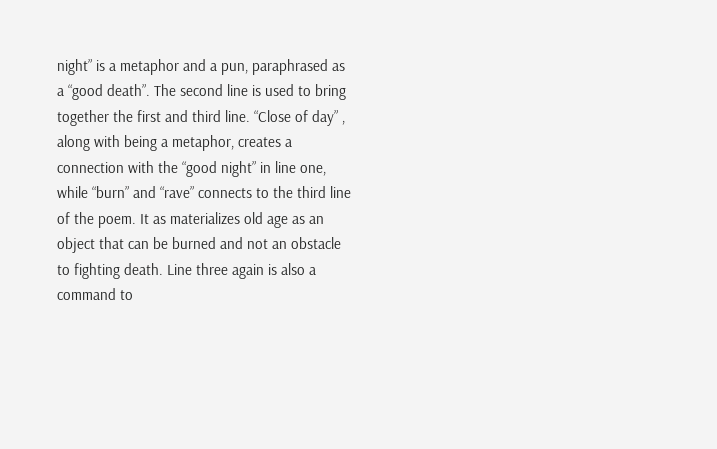night” is a metaphor and a pun, paraphrased as a “good death”. The second line is used to bring together the first and third line. “Close of day” , along with being a metaphor, creates a connection with the “good night” in line one, while “burn” and “rave” connects to the third line of the poem. It as materializes old age as an object that can be burned and not an obstacle to fighting death. Line three again is also a command to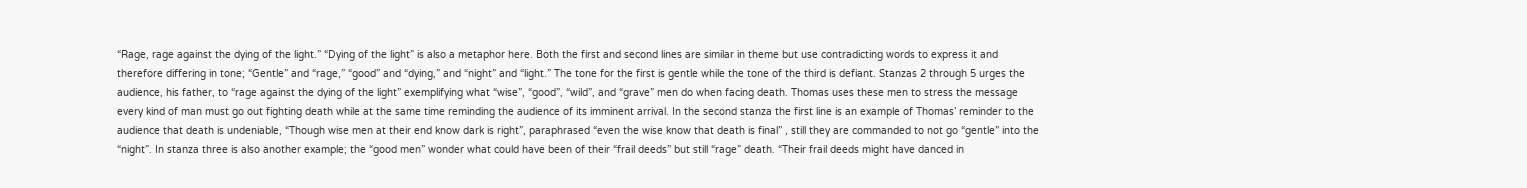“Rage, rage against the dying of the light.” “Dying of the light” is also a metaphor here. Both the first and second lines are similar in theme but use contradicting words to express it and therefore differing in tone; “Gentle” and “rage,” “good” and “dying,” and “night” and “light.” The tone for the first is gentle while the tone of the third is defiant. Stanzas 2 through 5 urges the audience, his father, to “rage against the dying of the light” exemplifying what “wise”, “good”, “wild”, and “grave” men do when facing death. Thomas uses these men to stress the message every kind of man must go out fighting death while at the same time reminding the audience of its imminent arrival. In the second stanza the first line is an example of Thomas’ reminder to the audience that death is undeniable, “Though wise men at their end know dark is right”, paraphrased “even the wise know that death is final” , still they are commanded to not go “gentle” into the “night”. In stanza three is also another example; the “good men” wonder what could have been of their “frail deeds” but still “rage” death. “Their frail deeds might have danced in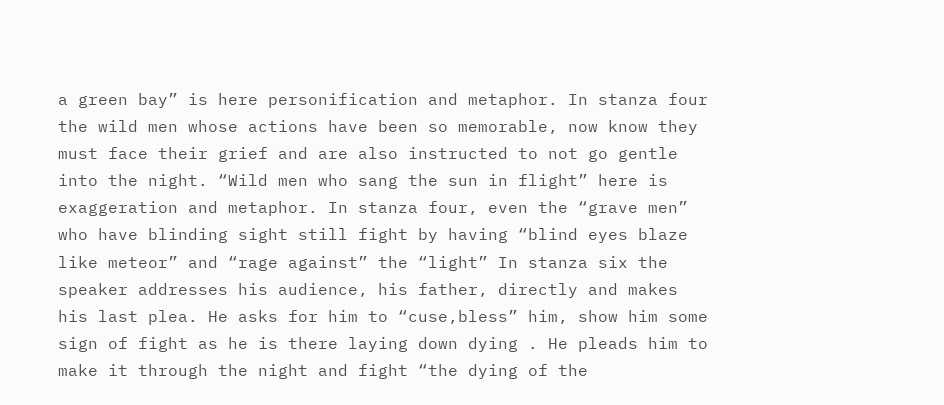a green bay” is here personification and metaphor. In stanza four the wild men whose actions have been so memorable, now know they must face their grief and are also instructed to not go gentle into the night. “Wild men who sang the sun in flight” here is exaggeration and metaphor. In stanza four, even the “grave men” who have blinding sight still fight by having “blind eyes blaze like meteor” and “rage against” the “light” In stanza six the speaker addresses his audience, his father, directly and makes his last plea. He asks for him to “cuse,bless” him, show him some sign of fight as he is there laying down dying . He pleads him to make it through the night and fight “the dying of the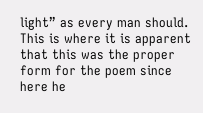light” as every man should. This is where it is apparent that this was the proper form for the poem since here he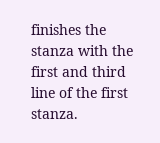finishes the stanza with the first and third line of the first stanza.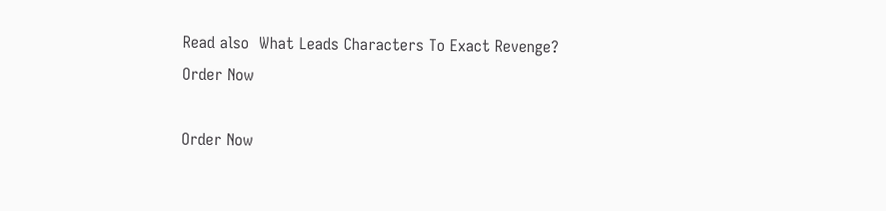Read also  What Leads Characters To Exact Revenge?
Order Now

Order Now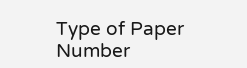Type of Paper
Number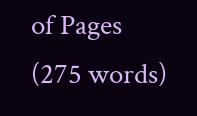of Pages
(275 words)